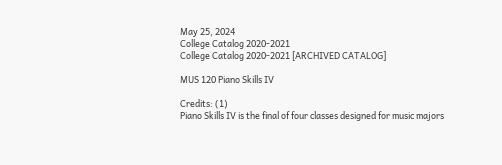May 25, 2024
College Catalog 2020-2021
College Catalog 2020-2021 [ARCHIVED CATALOG]

MUS 120 Piano Skills IV

Credits: (1)
Piano Skills IV is the final of four classes designed for music majors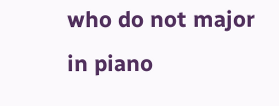who do not major in piano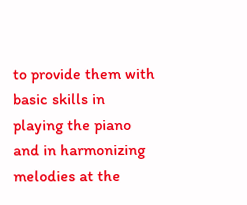to provide them with basic skills in playing the piano and in harmonizing melodies at the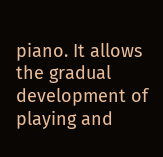piano. It allows the gradual development of playing and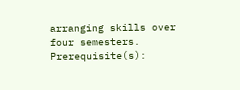arranging skills over four semesters. Prerequisite(s):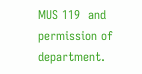MUS 119  and permission of department.